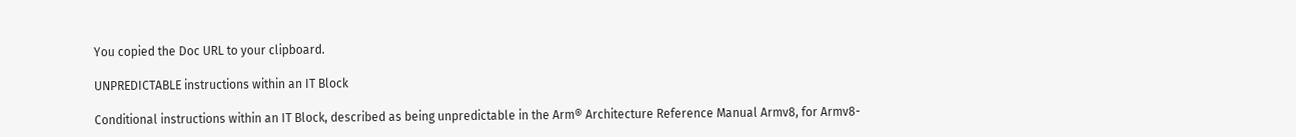You copied the Doc URL to your clipboard.

UNPREDICTABLE instructions within an IT Block

Conditional instructions within an IT Block, described as being unpredictable in the Arm® Architecture Reference Manual Armv8, for Armv8-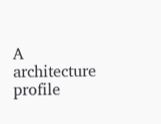A architecture profile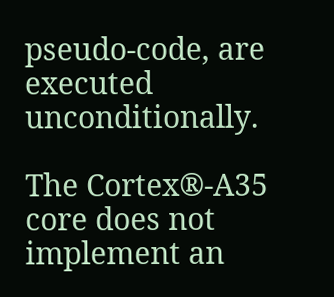pseudo-code, are executed unconditionally.

The Cortex®‑A35 core does not implement an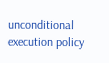unconditional execution policy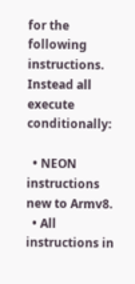for the following instructions. Instead all execute conditionally:

  • NEON instructions new to Armv8.
  • All instructions in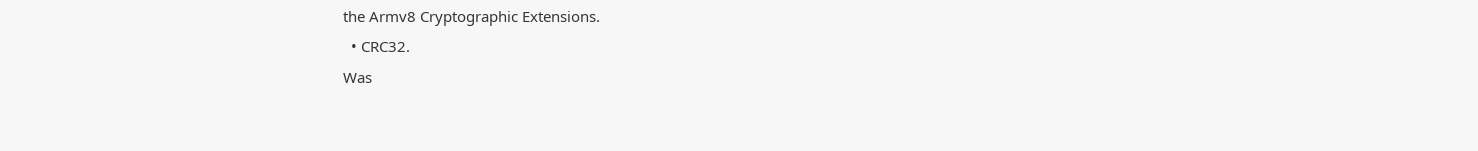the Armv8 Cryptographic Extensions.
  • CRC32.
Was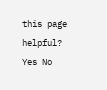this page helpful? Yes No